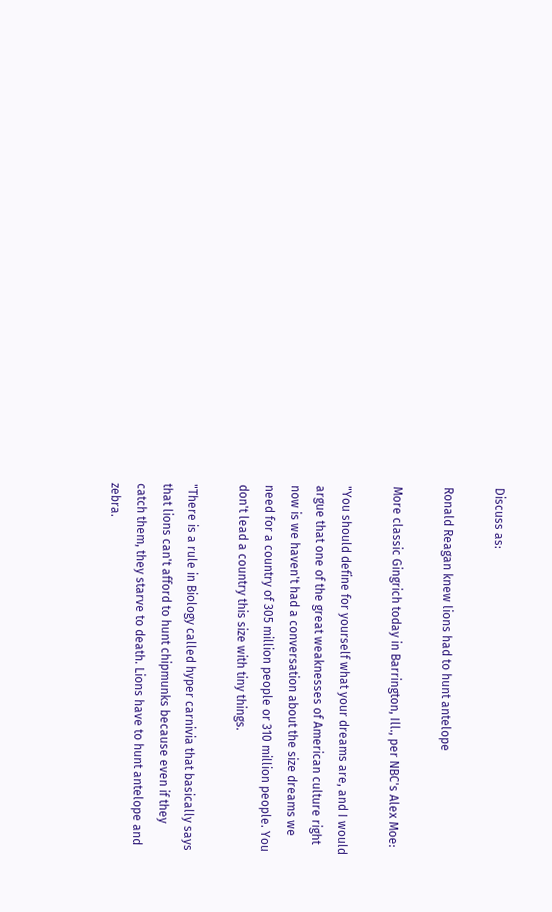Discuss as:

Ronald Reagan knew lions had to hunt antelope

More classic Gingrich today in Barrington, Ill., per NBC's Alex Moe:

"You should define for yourself what your dreams are, and I would argue that one of the great weaknesses of American culture right now is we haven't had a conversation about the size dreams we need for a country of 305 million people or 310 million people. You don't lead a country this size with tiny things.

"There is a rule in Biology called hyper carnivia that basically says that lions can't afford to hunt chipmunks because even if they catch them, they starve to death. Lions have to hunt antelope and zebra.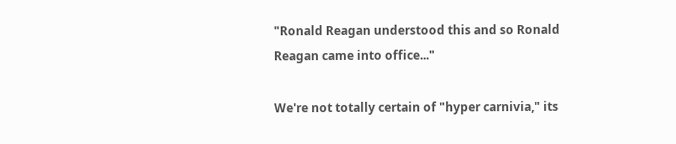"Ronald Reagan understood this and so Ronald Reagan came into office..."

We're not totally certain of "hyper carnivia," its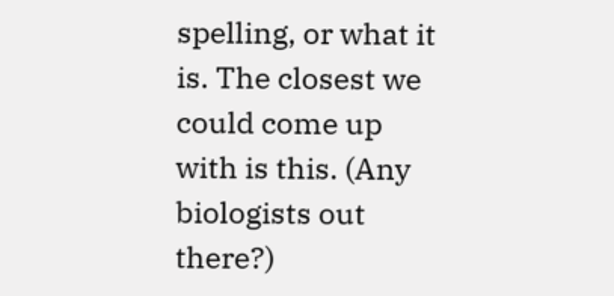spelling, or what it is. The closest we could come up with is this. (Any biologists out there?)